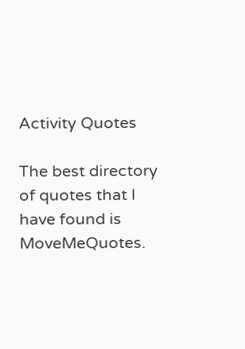Activity Quotes

The best directory of quotes that I have found is MoveMeQuotes.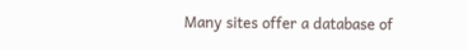Many sites offer a database of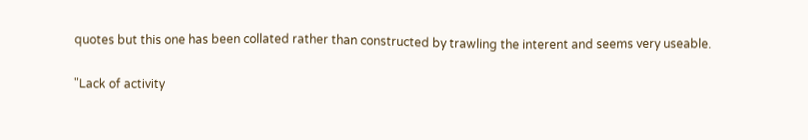quotes but this one has been collated rather than constructed by trawling the interent and seems very useable.

"Lack of activity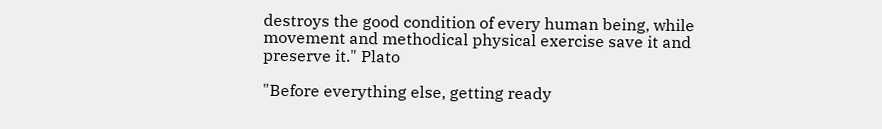destroys the good condition of every human being, while movement and methodical physical exercise save it and preserve it." Plato

"Before everything else, getting ready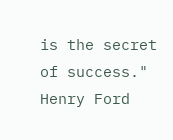is the secret of success." Henry Ford